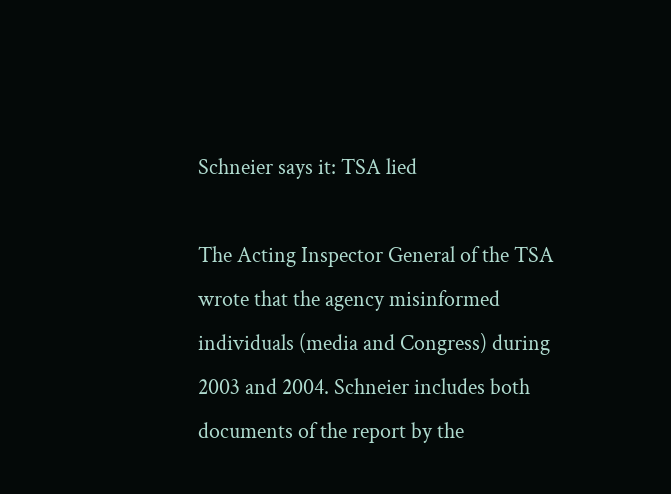Schneier says it: TSA lied

The Acting Inspector General of the TSA wrote that the agency misinformed individuals (media and Congress) during 2003 and 2004. Schneier includes both documents of the report by the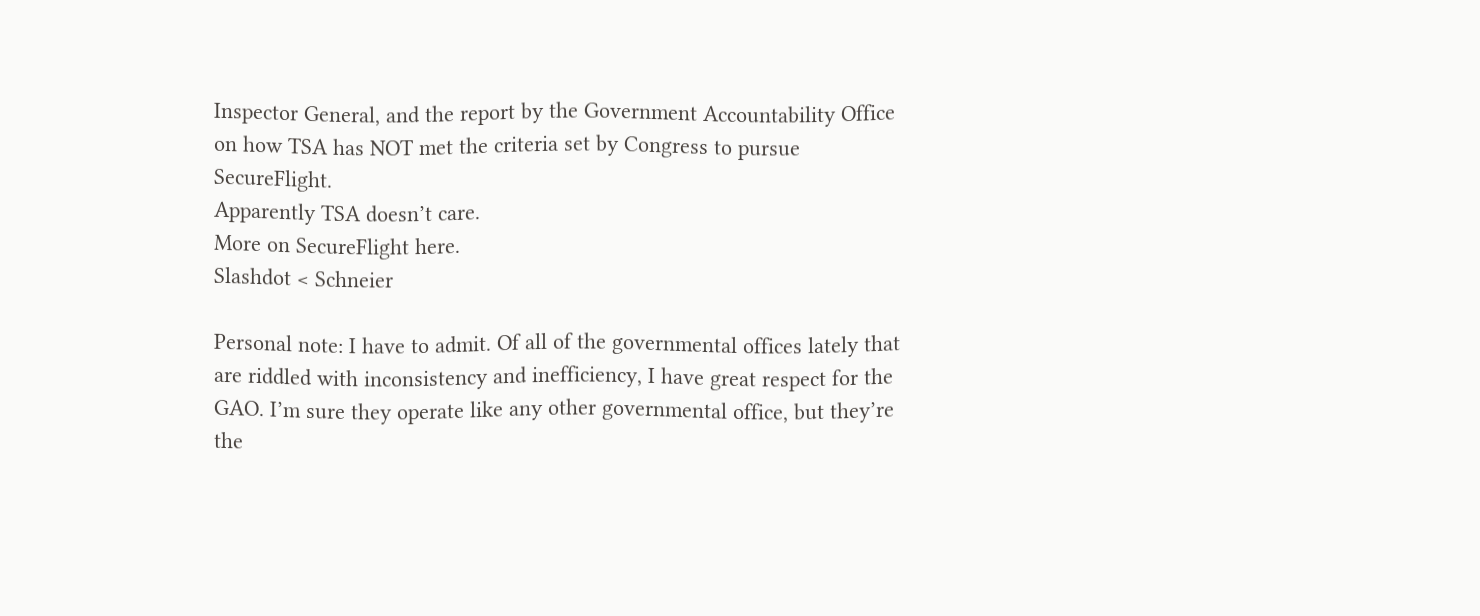Inspector General, and the report by the Government Accountability Office on how TSA has NOT met the criteria set by Congress to pursue SecureFlight.
Apparently TSA doesn’t care.
More on SecureFlight here.
Slashdot < Schneier

Personal note: I have to admit. Of all of the governmental offices lately that are riddled with inconsistency and inefficiency, I have great respect for the GAO. I’m sure they operate like any other governmental office, but they’re the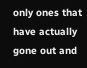only ones that have actually gone out and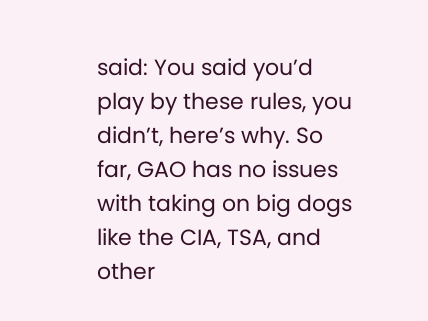said: You said you’d play by these rules, you didn’t, here’s why. So far, GAO has no issues with taking on big dogs like the CIA, TSA, and other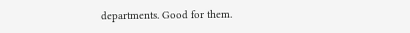departments. Good for them.